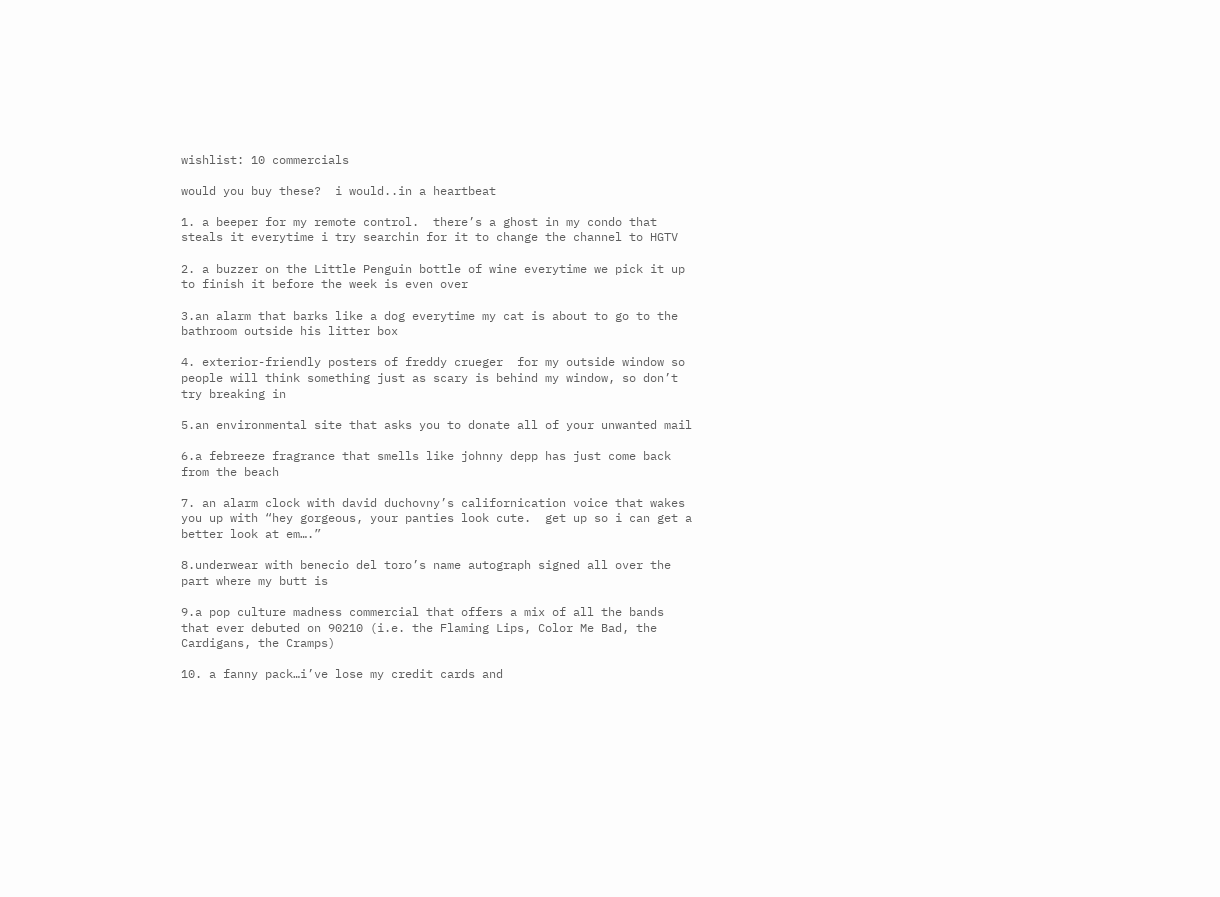wishlist: 10 commercials

would you buy these?  i would..in a heartbeat

1. a beeper for my remote control.  there’s a ghost in my condo that steals it everytime i try searchin for it to change the channel to HGTV

2. a buzzer on the Little Penguin bottle of wine everytime we pick it up to finish it before the week is even over

3.an alarm that barks like a dog everytime my cat is about to go to the bathroom outside his litter box

4. exterior-friendly posters of freddy crueger  for my outside window so people will think something just as scary is behind my window, so don’t try breaking in

5.an environmental site that asks you to donate all of your unwanted mail

6.a febreeze fragrance that smells like johnny depp has just come back from the beach

7. an alarm clock with david duchovny’s californication voice that wakes you up with “hey gorgeous, your panties look cute.  get up so i can get a better look at em….”

8.underwear with benecio del toro’s name autograph signed all over the part where my butt is

9.a pop culture madness commercial that offers a mix of all the bands that ever debuted on 90210 (i.e. the Flaming Lips, Color Me Bad, the Cardigans, the Cramps)

10. a fanny pack…i’ve lose my credit cards and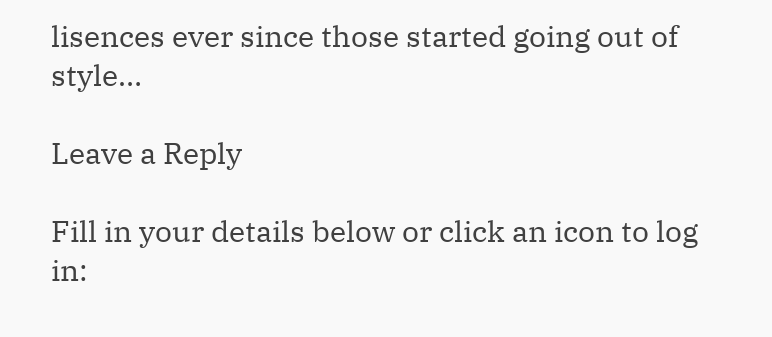lisences ever since those started going out of style…

Leave a Reply

Fill in your details below or click an icon to log in: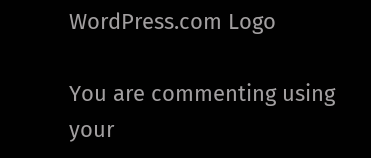WordPress.com Logo

You are commenting using your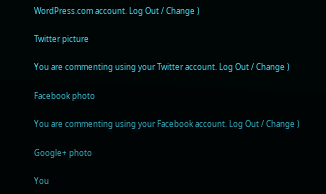WordPress.com account. Log Out / Change )

Twitter picture

You are commenting using your Twitter account. Log Out / Change )

Facebook photo

You are commenting using your Facebook account. Log Out / Change )

Google+ photo

You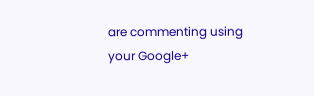are commenting using your Google+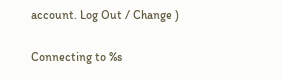account. Log Out / Change )

Connecting to %s